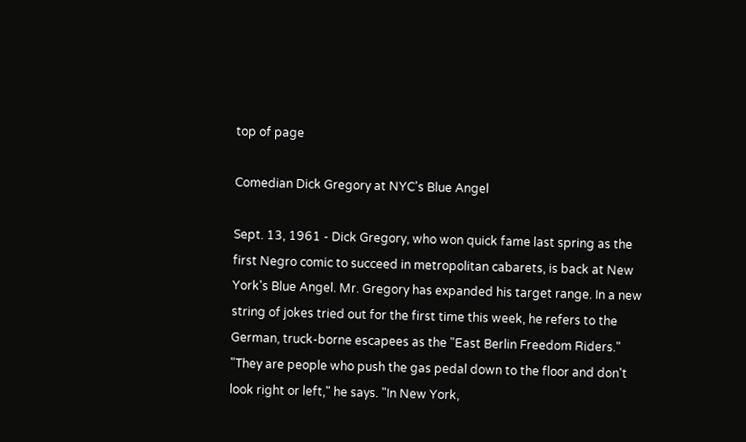top of page

Comedian Dick Gregory at NYC's Blue Angel

Sept. 13, 1961 - Dick Gregory, who won quick fame last spring as the first Negro comic to succeed in metropolitan cabarets, is back at New York's Blue Angel. Mr. Gregory has expanded his target range. In a new string of jokes tried out for the first time this week, he refers to the German, truck-borne escapees as the "East Berlin Freedom Riders." "They are people who push the gas pedal down to the floor and don't look right or left," he says. "In New York,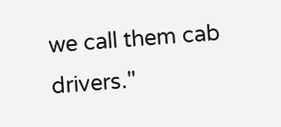we call them cab drivers."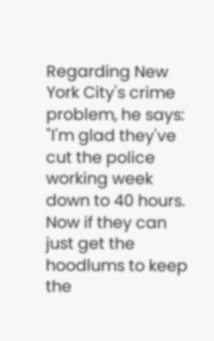Regarding New York City's crime problem, he says: "I'm glad they've cut the police working week down to 40 hours. Now if they can just get the hoodlums to keep the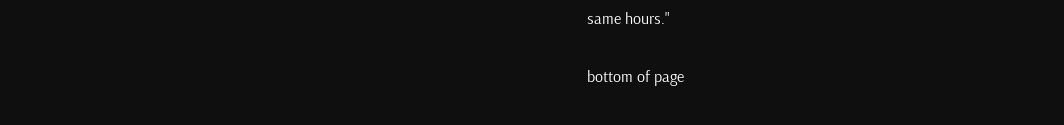same hours."


bottom of page